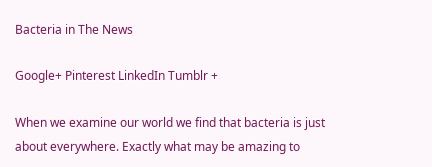Bacteria in The News

Google+ Pinterest LinkedIn Tumblr +

When we examine our world we find that bacteria is just about everywhere. Exactly what may be amazing to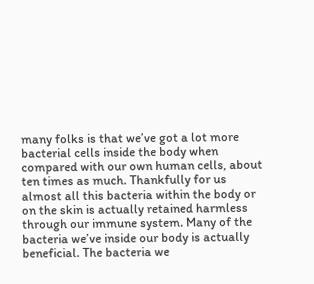many folks is that we’ve got a lot more bacterial cells inside the body when compared with our own human cells, about ten times as much. Thankfully for us almost all this bacteria within the body or on the skin is actually retained harmless through our immune system. Many of the bacteria we’ve inside our body is actually beneficial. The bacteria we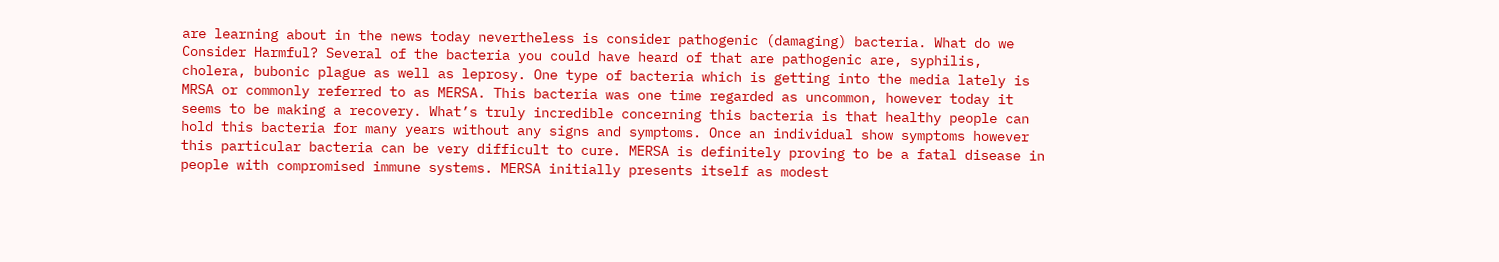are learning about in the news today nevertheless is consider pathogenic (damaging) bacteria. What do we Consider Harmful? Several of the bacteria you could have heard of that are pathogenic are, syphilis, cholera, bubonic plague as well as leprosy. One type of bacteria which is getting into the media lately is MRSA or commonly referred to as MERSA. This bacteria was one time regarded as uncommon, however today it seems to be making a recovery. What’s truly incredible concerning this bacteria is that healthy people can hold this bacteria for many years without any signs and symptoms. Once an individual show symptoms however this particular bacteria can be very difficult to cure. MERSA is definitely proving to be a fatal disease in people with compromised immune systems. MERSA initially presents itself as modest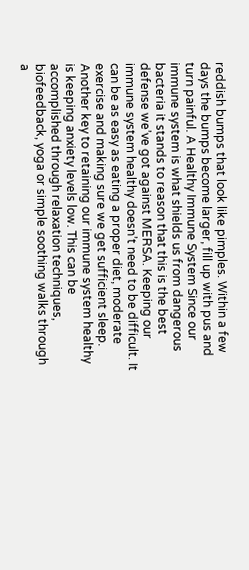reddish bumps that look like pimples. Within a few days the bumps become larger, fill up with pus and turn painful. A Healthy Immune System Since our immune system is what shields us from dangerous bacteria it stands to reason that this is the best defense we’ve got against MERSA. Keeping our immune system healthy doesn’t need to be difficult. It can be as easy as eating a proper diet, moderate exercise and making sure we get sufficient sleep. Another key to retaining our immune system healthy is keeping anxiety levels low. This can be accomplished through relaxation techniques, biofeedback, yoga or simple soothing walks through a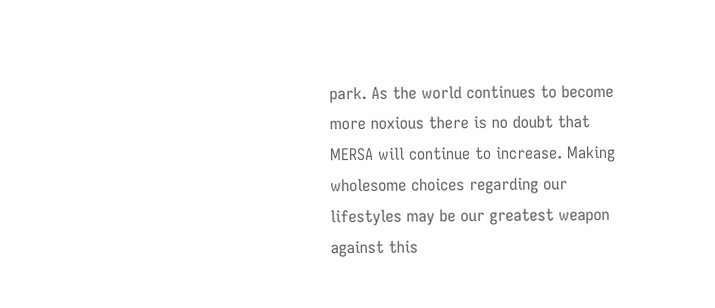park. As the world continues to become more noxious there is no doubt that MERSA will continue to increase. Making wholesome choices regarding our lifestyles may be our greatest weapon against this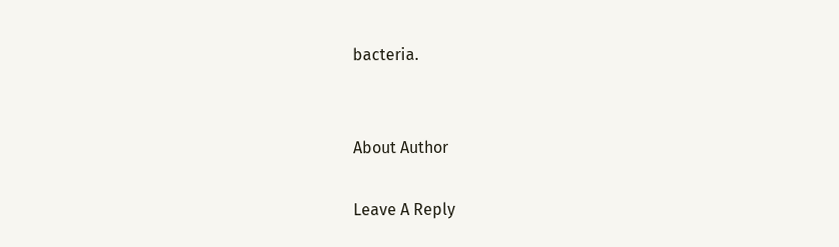bacteria.


About Author

Leave A Reply